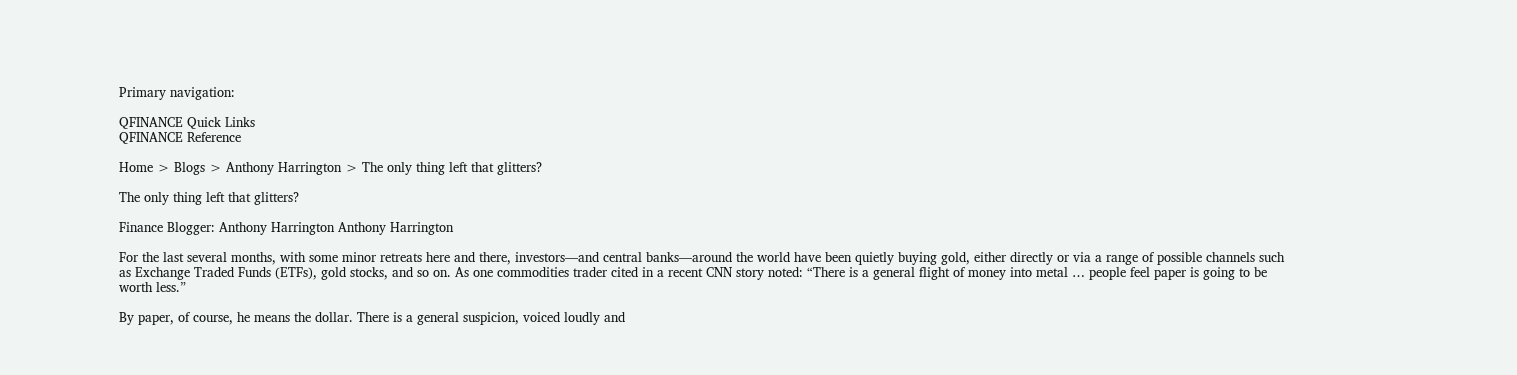Primary navigation:

QFINANCE Quick Links
QFINANCE Reference

Home > Blogs > Anthony Harrington > The only thing left that glitters?

The only thing left that glitters?

Finance Blogger: Anthony Harrington Anthony Harrington

For the last several months, with some minor retreats here and there, investors—and central banks—around the world have been quietly buying gold, either directly or via a range of possible channels such as Exchange Traded Funds (ETFs), gold stocks, and so on. As one commodities trader cited in a recent CNN story noted: “There is a general flight of money into metal … people feel paper is going to be worth less.”

By paper, of course, he means the dollar. There is a general suspicion, voiced loudly and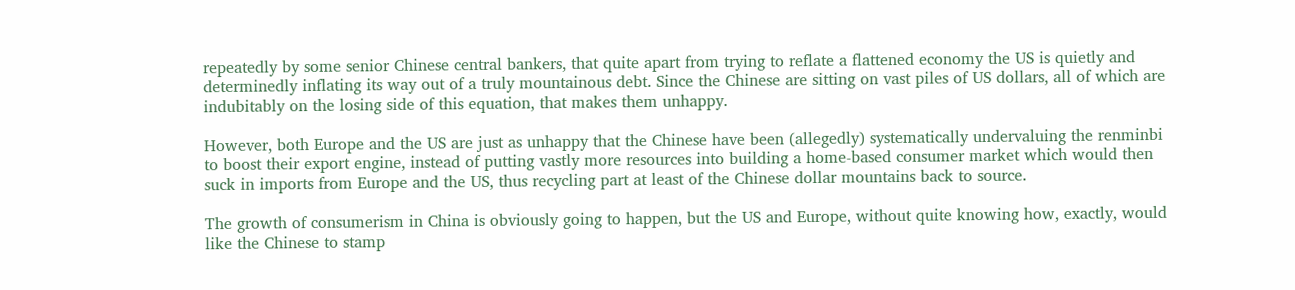repeatedly by some senior Chinese central bankers, that quite apart from trying to reflate a flattened economy the US is quietly and determinedly inflating its way out of a truly mountainous debt. Since the Chinese are sitting on vast piles of US dollars, all of which are indubitably on the losing side of this equation, that makes them unhappy.

However, both Europe and the US are just as unhappy that the Chinese have been (allegedly) systematically undervaluing the renminbi to boost their export engine, instead of putting vastly more resources into building a home-based consumer market which would then suck in imports from Europe and the US, thus recycling part at least of the Chinese dollar mountains back to source.

The growth of consumerism in China is obviously going to happen, but the US and Europe, without quite knowing how, exactly, would like the Chinese to stamp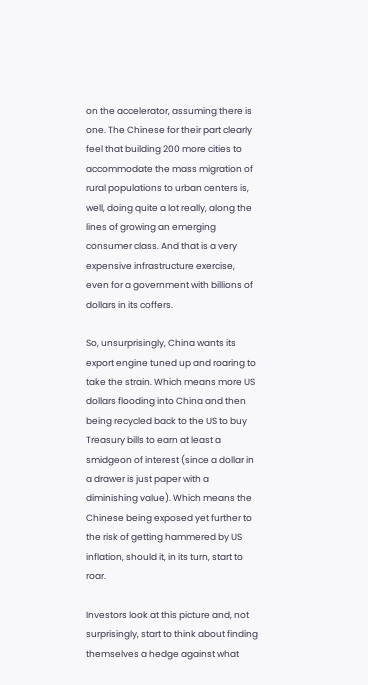on the accelerator, assuming there is one. The Chinese for their part clearly feel that building 200 more cities to accommodate the mass migration of rural populations to urban centers is, well, doing quite a lot really, along the lines of growing an emerging consumer class. And that is a very expensive infrastructure exercise, even for a government with billions of dollars in its coffers.

So, unsurprisingly, China wants its export engine tuned up and roaring to take the strain. Which means more US dollars flooding into China and then being recycled back to the US to buy Treasury bills to earn at least a smidgeon of interest (since a dollar in a drawer is just paper with a diminishing value). Which means the Chinese being exposed yet further to the risk of getting hammered by US inflation, should it, in its turn, start to roar.

Investors look at this picture and, not surprisingly, start to think about finding themselves a hedge against what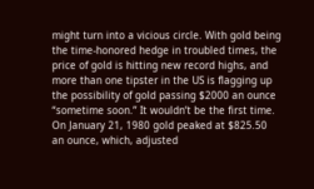might turn into a vicious circle. With gold being the time-honored hedge in troubled times, the price of gold is hitting new record highs, and more than one tipster in the US is flagging up the possibility of gold passing $2000 an ounce “sometime soon.” It wouldn’t be the first time. On January 21, 1980 gold peaked at $825.50 an ounce, which, adjusted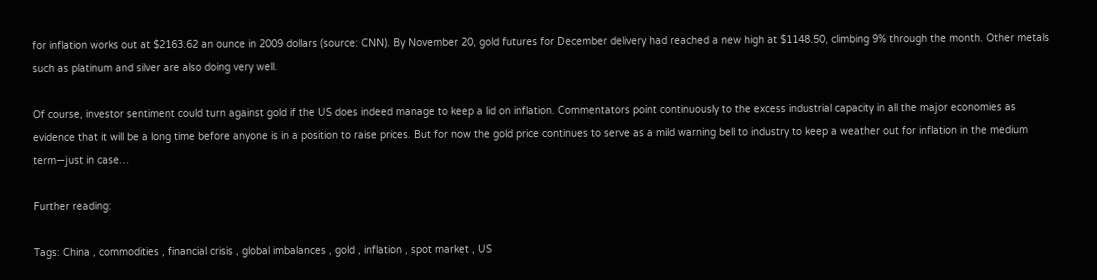for inflation works out at $2163.62 an ounce in 2009 dollars (source: CNN). By November 20, gold futures for December delivery had reached a new high at $1148.50, climbing 9% through the month. Other metals such as platinum and silver are also doing very well.

Of course, investor sentiment could turn against gold if the US does indeed manage to keep a lid on inflation. Commentators point continuously to the excess industrial capacity in all the major economies as evidence that it will be a long time before anyone is in a position to raise prices. But for now the gold price continues to serve as a mild warning bell to industry to keep a weather out for inflation in the medium term—just in case…

Further reading:

Tags: China , commodities , financial crisis , global imbalances , gold , inflation , spot market , US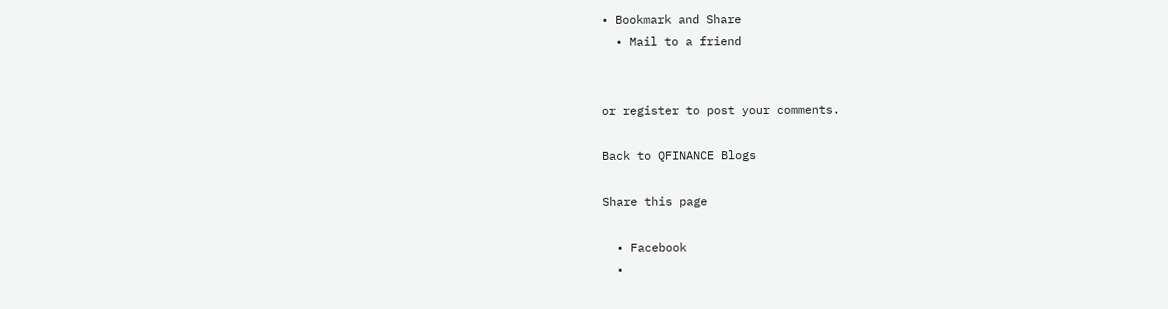• Bookmark and Share
  • Mail to a friend


or register to post your comments.

Back to QFINANCE Blogs

Share this page

  • Facebook
  •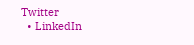Twitter
  • LinkedIn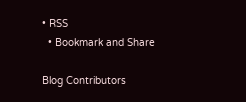• RSS
  • Bookmark and Share

Blog Contributors